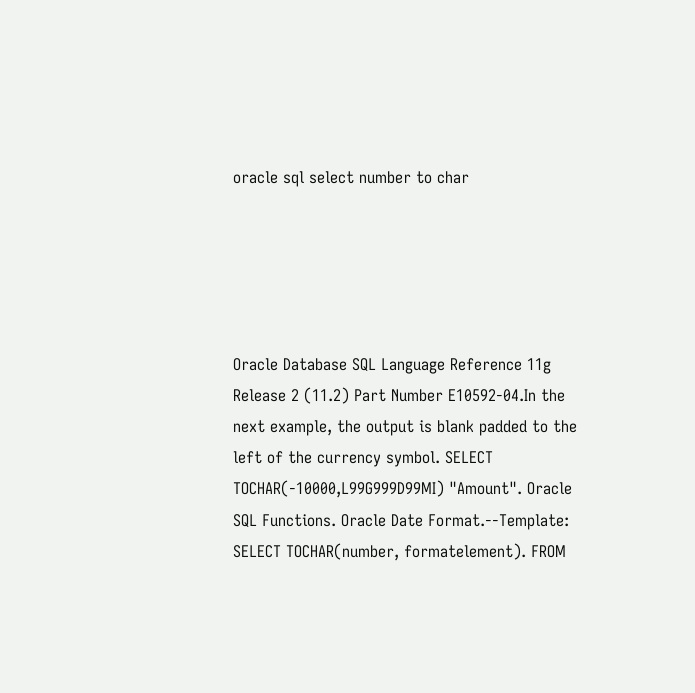oracle sql select number to char





Oracle Database SQL Language Reference 11g Release 2 (11.2) Part Number E10592-04.In the next example, the output is blank padded to the left of the currency symbol. SELECT TOCHAR(-10000,L99G999D99MI) "Amount". Oracle SQL Functions. Oracle Date Format.--Template: SELECT TOCHAR(number, formatelement). FROM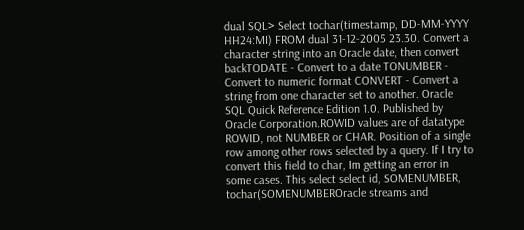dual SQL> Select tochar(timestamp, DD-MM-YYYY HH24:MI) FROM dual 31-12-2005 23.30. Convert a character string into an Oracle date, then convert backTODATE - Convert to a date TONUMBER - Convert to numeric format CONVERT - Convert a string from one character set to another. Oracle SQL Quick Reference Edition 1.0. Published by Oracle Corporation.ROWID values are of datatype ROWID, not NUMBER or CHAR. Position of a single row among other rows selected by a query. If I try to convert this field to char, Im getting an error in some cases. This select select id, SOMENUMBER, tochar(SOMENUMBEROracle streams and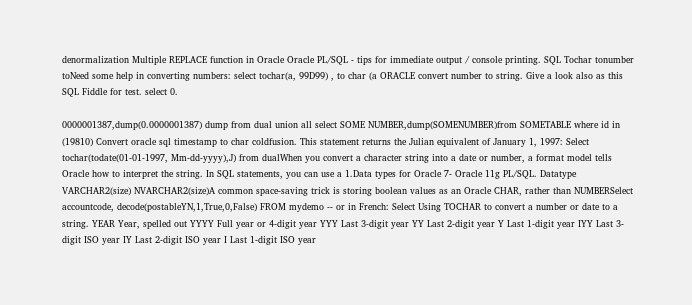denormalization Multiple REPLACE function in Oracle Oracle PL/SQL - tips for immediate output / console printing. SQL Tochar tonumber toNeed some help in converting numbers: select tochar(a, 99D99) , to char (a ORACLE convert number to string. Give a look also as this SQL Fiddle for test. select 0.

0000001387,dump(0.0000001387) dump from dual union all select SOME NUMBER,dump(SOMENUMBER)from SOMETABLE where id in (19810) Convert oracle sql timestamp to char coldfusion. This statement returns the Julian equivalent of January 1, 1997: Select tochar(todate(01-01-1997, Mm-dd-yyyy),J) from dualWhen you convert a character string into a date or number, a format model tells Oracle how to interpret the string. In SQL statements, you can use a 1.Data types for Oracle 7- Oracle 11g PL/SQL. Datatype VARCHAR2(size) NVARCHAR2(size)A common space-saving trick is storing boolean values as an Oracle CHAR, rather than NUMBERSelect accountcode, decode(postableYN,1,True,0,False) FROM mydemo -- or in French: Select Using TOCHAR to convert a number or date to a string. YEAR Year, spelled out YYYY Full year or 4-digit year YYY Last 3-digit year YY Last 2-digit year Y Last 1-digit year IYY Last 3-digit ISO year IY Last 2-digit ISO year I Last 1-digit ISO year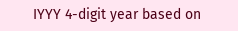IYYY 4-digit year based on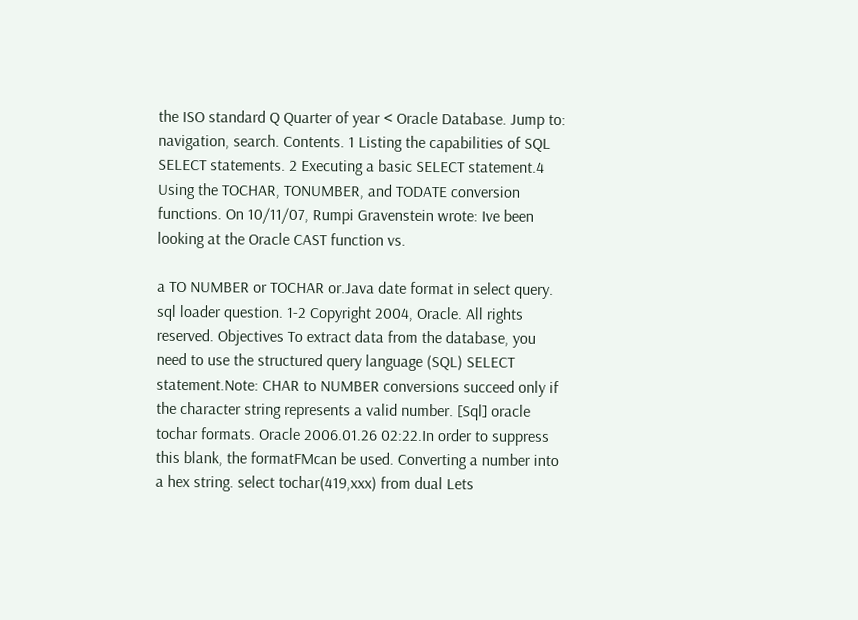the ISO standard Q Quarter of year < Oracle Database. Jump to: navigation, search. Contents. 1 Listing the capabilities of SQL SELECT statements. 2 Executing a basic SELECT statement.4 Using the TOCHAR, TONUMBER, and TODATE conversion functions. On 10/11/07, Rumpi Gravenstein wrote: Ive been looking at the Oracle CAST function vs.

a TO NUMBER or TOCHAR or.Java date format in select query. sql loader question. 1-2 Copyright 2004, Oracle. All rights reserved. Objectives To extract data from the database, you need to use the structured query language (SQL) SELECT statement.Note: CHAR to NUMBER conversions succeed only if the character string represents a valid number. [Sql] oracle tochar formats. Oracle 2006.01.26 02:22.In order to suppress this blank, the formatFMcan be used. Converting a number into a hex string. select tochar(419,xxx) from dual Lets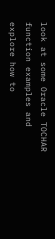look at some Oracle TOCHAR function examples and explore how to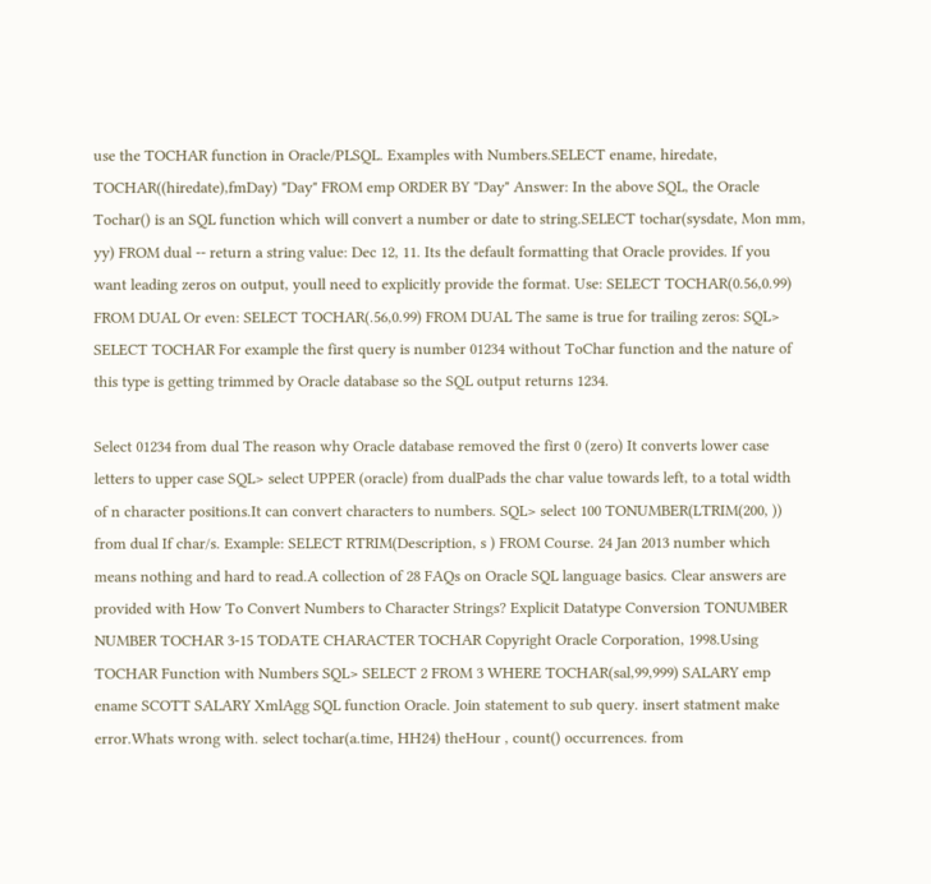use the TOCHAR function in Oracle/PLSQL. Examples with Numbers.SELECT ename, hiredate, TOCHAR((hiredate),fmDay) "Day" FROM emp ORDER BY "Day" Answer: In the above SQL, the Oracle Tochar() is an SQL function which will convert a number or date to string.SELECT tochar(sysdate, Mon mm, yy) FROM dual -- return a string value: Dec 12, 11. Its the default formatting that Oracle provides. If you want leading zeros on output, youll need to explicitly provide the format. Use: SELECT TOCHAR(0.56,0.99) FROM DUAL Or even: SELECT TOCHAR(.56,0.99) FROM DUAL The same is true for trailing zeros: SQL> SELECT TOCHAR For example the first query is number 01234 without ToChar function and the nature of this type is getting trimmed by Oracle database so the SQL output returns 1234.

Select 01234 from dual The reason why Oracle database removed the first 0 (zero) It converts lower case letters to upper case SQL> select UPPER (oracle) from dualPads the char value towards left, to a total width of n character positions.It can convert characters to numbers. SQL> select 100 TONUMBER(LTRIM(200, )) from dual If char/s. Example: SELECT RTRIM(Description, s ) FROM Course. 24 Jan 2013 number which means nothing and hard to read.A collection of 28 FAQs on Oracle SQL language basics. Clear answers are provided with How To Convert Numbers to Character Strings? Explicit Datatype Conversion TONUMBER NUMBER TOCHAR 3-15 TODATE CHARACTER TOCHAR Copyright Oracle Corporation, 1998.Using TOCHAR Function with Numbers SQL> SELECT 2 FROM 3 WHERE TOCHAR(sal,99,999) SALARY emp ename SCOTT SALARY XmlAgg SQL function Oracle. Join statement to sub query. insert statment make error.Whats wrong with. select tochar(a.time, HH24) theHour , count() occurrences. from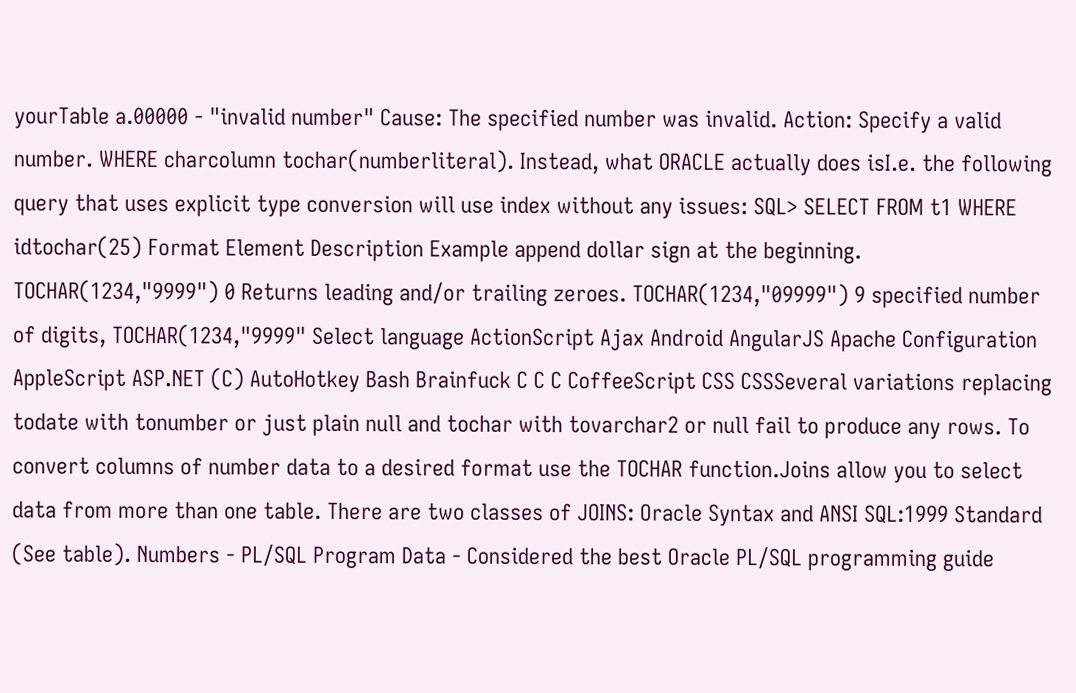yourTable a.00000 - "invalid number" Cause: The specified number was invalid. Action: Specify a valid number. WHERE charcolumn tochar(numberliteral). Instead, what ORACLE actually does isI.e. the following query that uses explicit type conversion will use index without any issues: SQL> SELECT FROM t1 WHERE idtochar(25) Format Element Description Example append dollar sign at the beginning. TOCHAR(1234,"9999") 0 Returns leading and/or trailing zeroes. TOCHAR(1234,"09999") 9 specified number of digits, TOCHAR(1234,"9999" Select language ActionScript Ajax Android AngularJS Apache Configuration AppleScript ASP.NET (C) AutoHotkey Bash Brainfuck C C C CoffeeScript CSS CSSSeveral variations replacing todate with tonumber or just plain null and tochar with tovarchar2 or null fail to produce any rows. To convert columns of number data to a desired format use the TOCHAR function.Joins allow you to select data from more than one table. There are two classes of JOINS: Oracle Syntax and ANSI SQL:1999 Standard (See table). Numbers - PL/SQL Program Data - Considered the best Oracle PL/SQL programming guide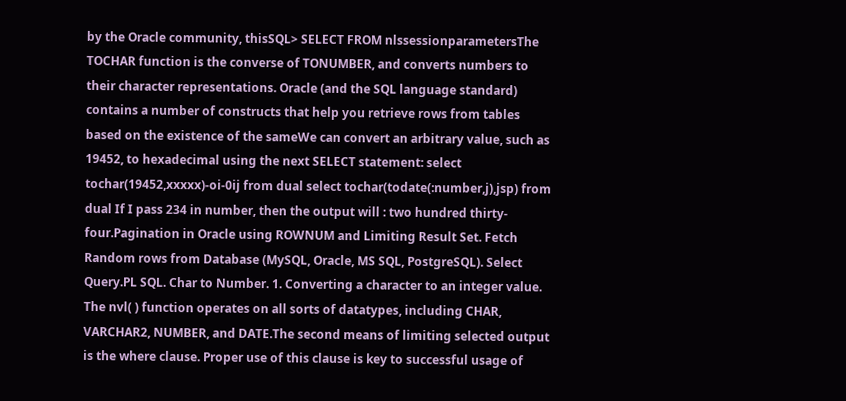by the Oracle community, thisSQL> SELECT FROM nlssessionparametersThe TOCHAR function is the converse of TONUMBER, and converts numbers to their character representations. Oracle (and the SQL language standard) contains a number of constructs that help you retrieve rows from tables based on the existence of the sameWe can convert an arbitrary value, such as 19452, to hexadecimal using the next SELECT statement: select tochar(19452,xxxxx)-oi-0ij from dual select tochar(todate(:number,j),jsp) from dual If I pass 234 in number, then the output will : two hundred thirty-four.Pagination in Oracle using ROWNUM and Limiting Result Set. Fetch Random rows from Database (MySQL, Oracle, MS SQL, PostgreSQL). Select Query.PL SQL. Char to Number. 1. Converting a character to an integer value. The nvl( ) function operates on all sorts of datatypes, including CHAR, VARCHAR2, NUMBER, and DATE.The second means of limiting selected output is the where clause. Proper use of this clause is key to successful usage of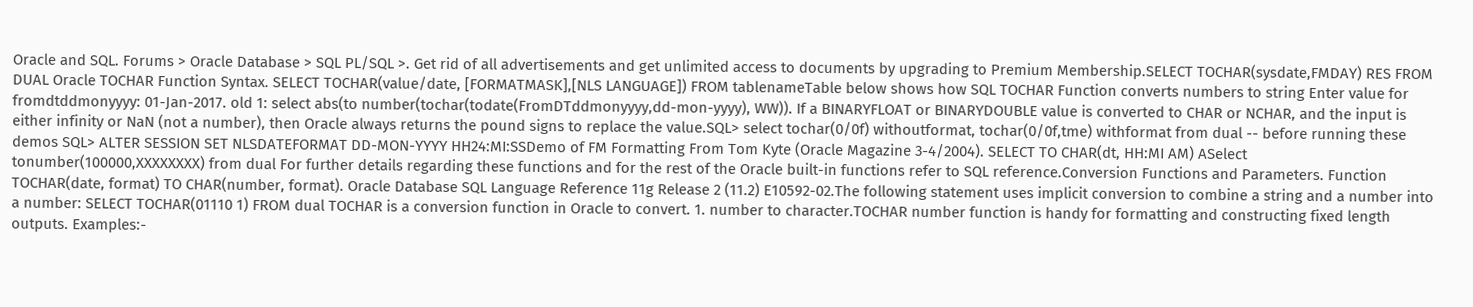Oracle and SQL. Forums > Oracle Database > SQL PL/SQL >. Get rid of all advertisements and get unlimited access to documents by upgrading to Premium Membership.SELECT TOCHAR(sysdate,FMDAY) RES FROM DUAL Oracle TOCHAR Function Syntax. SELECT TOCHAR(value/date, [FORMATMASK],[NLS LANGUAGE]) FROM tablenameTable below shows how SQL TOCHAR Function converts numbers to string Enter value for fromdtddmonyyyy: 01-Jan-2017. old 1: select abs(to number(tochar(todate(FromDTddmonyyyy,dd-mon-yyyy), WW)). If a BINARYFLOAT or BINARYDOUBLE value is converted to CHAR or NCHAR, and the input is either infinity or NaN (not a number), then Oracle always returns the pound signs to replace the value.SQL> select tochar(0/0f) withoutformat, tochar(0/0f,tme) withformat from dual -- before running these demos SQL> ALTER SESSION SET NLSDATEFORMAT DD-MON-YYYY HH24:MI:SSDemo of FM Formatting From Tom Kyte (Oracle Magazine 3-4/2004). SELECT TO CHAR(dt, HH:MI AM) ASelect tonumber(100000,XXXXXXXX) from dual For further details regarding these functions and for the rest of the Oracle built-in functions refer to SQL reference.Conversion Functions and Parameters. Function TOCHAR(date, format) TO CHAR(number, format). Oracle Database SQL Language Reference 11g Release 2 (11.2) E10592-02.The following statement uses implicit conversion to combine a string and a number into a number: SELECT TOCHAR(01110 1) FROM dual TOCHAR is a conversion function in Oracle to convert. 1. number to character.TOCHAR number function is handy for formatting and constructing fixed length outputs. Examples:-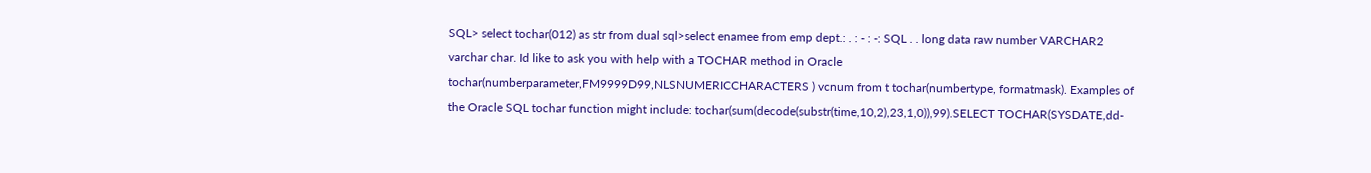SQL> select tochar(012) as str from dual sql>select enamee from emp dept.: . : - : -: SQL . . long data raw number VARCHAR2 varchar char. Id like to ask you with help with a TOCHAR method in Oracle tochar(numberparameter,FM9999D99,NLSNUMERICCHARACTERS ) vcnum from t tochar(numbertype, formatmask). Examples of the Oracle SQL tochar function might include: tochar(sum(decode(substr(time,10,2),23,1,0)),99).SELECT TOCHAR(SYSDATE,dd-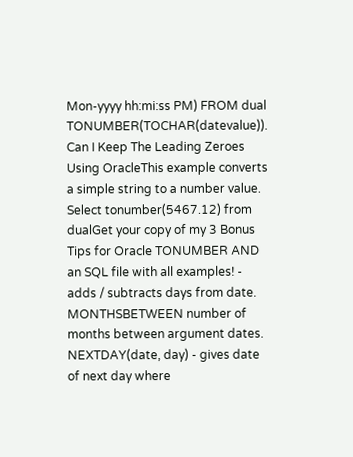Mon-yyyy hh:mi:ss PM) FROM dual TONUMBER(TOCHAR(datevalue)). Can I Keep The Leading Zeroes Using OracleThis example converts a simple string to a number value. Select tonumber(5467.12) from dualGet your copy of my 3 Bonus Tips for Oracle TONUMBER AND an SQL file with all examples! - adds / subtracts days from date. MONTHSBETWEEN number of months between argument dates. NEXTDAY(date, day) - gives date of next day where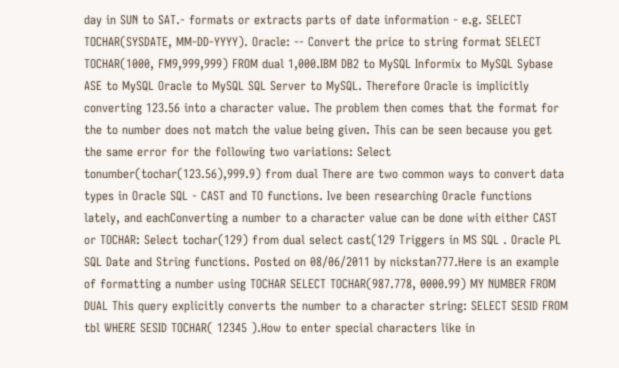day in SUN to SAT.- formats or extracts parts of date information - e.g. SELECT TOCHAR(SYSDATE, MM-DD-YYYY). Oracle: -- Convert the price to string format SELECT TOCHAR(1000, FM9,999,999) FROM dual 1,000.IBM DB2 to MySQL Informix to MySQL Sybase ASE to MySQL Oracle to MySQL SQL Server to MySQL. Therefore Oracle is implicitly converting 123.56 into a character value. The problem then comes that the format for the to number does not match the value being given. This can be seen because you get the same error for the following two variations: Select tonumber(tochar(123.56),999.9) from dual There are two common ways to convert data types in Oracle SQL - CAST and TO functions. Ive been researching Oracle functions lately, and eachConverting a number to a character value can be done with either CAST or TOCHAR: Select tochar(129) from dual select cast(129 Triggers in MS SQL . Oracle PL SQL Date and String functions. Posted on 08/06/2011 by nickstan777.Here is an example of formatting a number using TOCHAR SELECT TOCHAR(987.778, 0000.99) MY NUMBER FROM DUAL This query explicitly converts the number to a character string: SELECT SESID FROM tbl WHERE SESID TOCHAR( 12345 ).How to enter special characters like in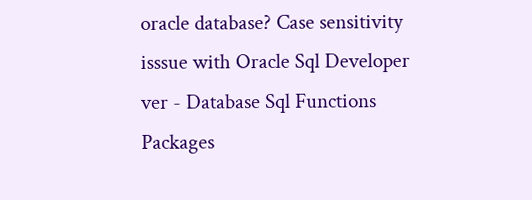oracle database? Case sensitivity isssue with Oracle Sql Developer ver - Database Sql Functions Packages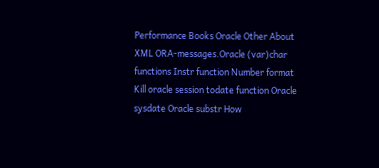Performance Books Oracle Other About XML ORA-messages.Oracle (var)char functions Instr function Number format Kill oracle session todate function Oracle sysdate Oracle substr How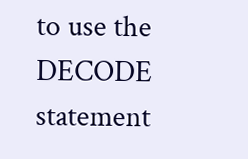to use the DECODE statement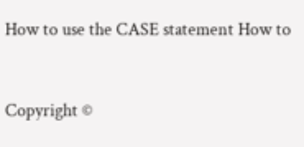How to use the CASE statement How to


Copyright ©